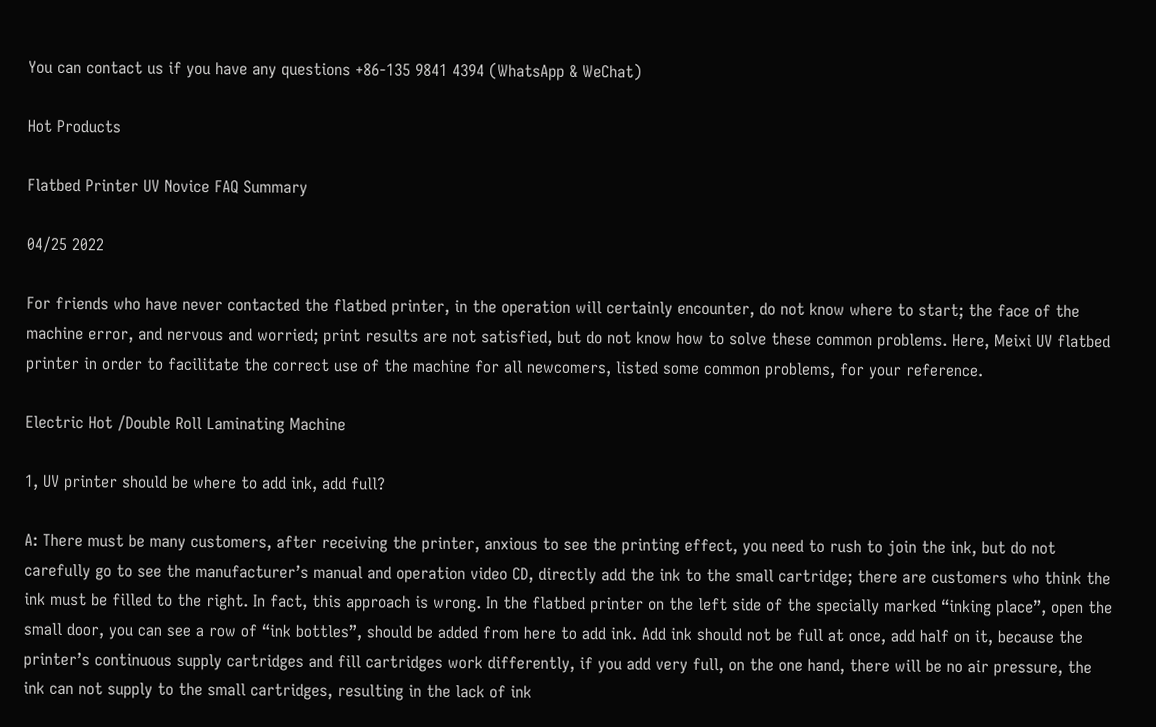You can contact us if you have any questions +86-135 9841 4394 (WhatsApp & WeChat)

Hot Products

Flatbed Printer UV Novice FAQ Summary

04/25 2022

For friends who have never contacted the flatbed printer, in the operation will certainly encounter, do not know where to start; the face of the machine error, and nervous and worried; print results are not satisfied, but do not know how to solve these common problems. Here, Meixi UV flatbed printer in order to facilitate the correct use of the machine for all newcomers, listed some common problems, for your reference.

Electric Hot /Double Roll Laminating Machine

1, UV printer should be where to add ink, add full?

A: There must be many customers, after receiving the printer, anxious to see the printing effect, you need to rush to join the ink, but do not carefully go to see the manufacturer’s manual and operation video CD, directly add the ink to the small cartridge; there are customers who think the ink must be filled to the right. In fact, this approach is wrong. In the flatbed printer on the left side of the specially marked “inking place”, open the small door, you can see a row of “ink bottles”, should be added from here to add ink. Add ink should not be full at once, add half on it, because the printer’s continuous supply cartridges and fill cartridges work differently, if you add very full, on the one hand, there will be no air pressure, the ink can not supply to the small cartridges, resulting in the lack of ink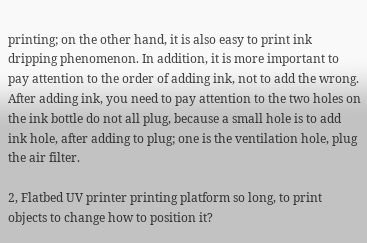printing; on the other hand, it is also easy to print ink dripping phenomenon. In addition, it is more important to pay attention to the order of adding ink, not to add the wrong. After adding ink, you need to pay attention to the two holes on the ink bottle do not all plug, because a small hole is to add ink hole, after adding to plug; one is the ventilation hole, plug the air filter.

2, Flatbed UV printer printing platform so long, to print objects to change how to position it?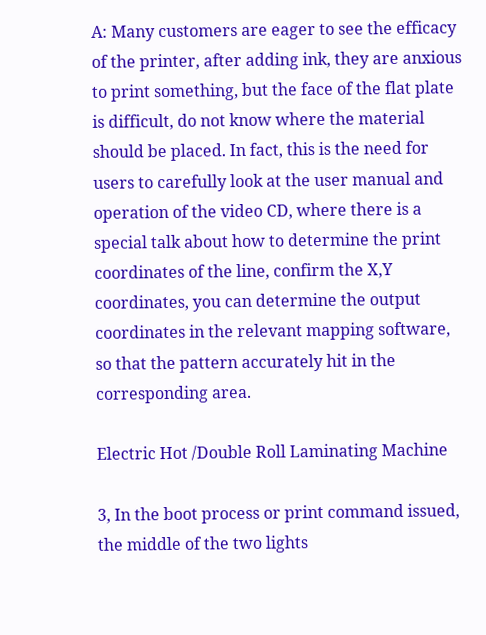A: Many customers are eager to see the efficacy of the printer, after adding ink, they are anxious to print something, but the face of the flat plate is difficult, do not know where the material should be placed. In fact, this is the need for users to carefully look at the user manual and operation of the video CD, where there is a special talk about how to determine the print coordinates of the line, confirm the X,Y coordinates, you can determine the output coordinates in the relevant mapping software, so that the pattern accurately hit in the corresponding area.

Electric Hot /Double Roll Laminating Machine

3, In the boot process or print command issued, the middle of the two lights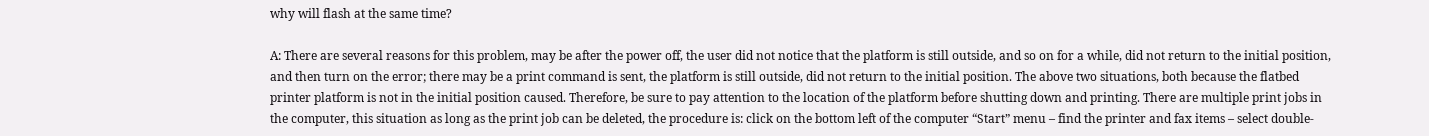why will flash at the same time?

A: There are several reasons for this problem, may be after the power off, the user did not notice that the platform is still outside, and so on for a while, did not return to the initial position, and then turn on the error; there may be a print command is sent, the platform is still outside, did not return to the initial position. The above two situations, both because the flatbed printer platform is not in the initial position caused. Therefore, be sure to pay attention to the location of the platform before shutting down and printing. There are multiple print jobs in the computer, this situation as long as the print job can be deleted, the procedure is: click on the bottom left of the computer “Start” menu – find the printer and fax items – select double-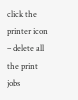click the printer icon – delete all the print jobs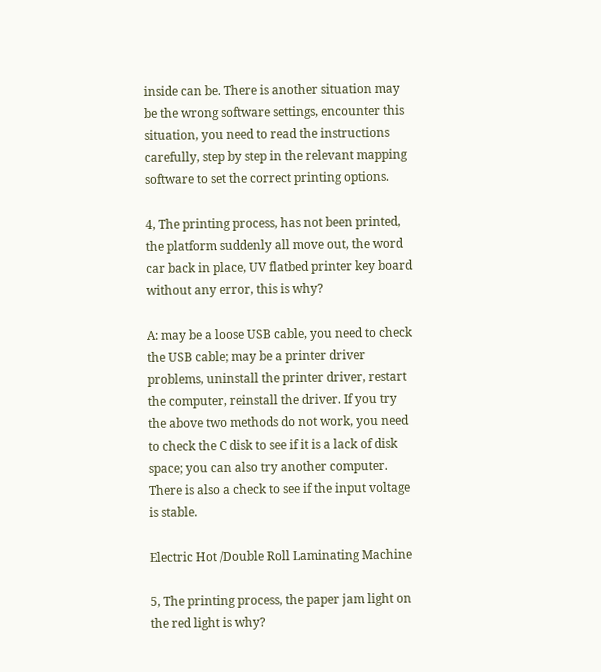inside can be. There is another situation may be the wrong software settings, encounter this situation, you need to read the instructions carefully, step by step in the relevant mapping software to set the correct printing options.

4, The printing process, has not been printed, the platform suddenly all move out, the word car back in place, UV flatbed printer key board without any error, this is why?

A: may be a loose USB cable, you need to check the USB cable; may be a printer driver problems, uninstall the printer driver, restart the computer, reinstall the driver. If you try the above two methods do not work, you need to check the C disk to see if it is a lack of disk space; you can also try another computer. There is also a check to see if the input voltage is stable.

Electric Hot /Double Roll Laminating Machine

5, The printing process, the paper jam light on the red light is why?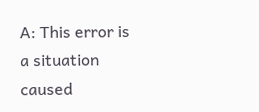A: This error is a situation caused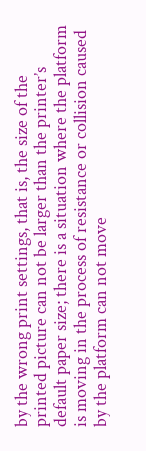by the wrong print settings, that is, the size of the printed picture can not be larger than the printer’s default paper size; there is a situation where the platform is moving in the process of resistance or collision caused by the platform can not move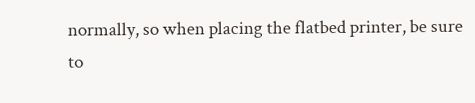normally, so when placing the flatbed printer, be sure to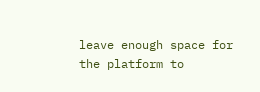leave enough space for the platform to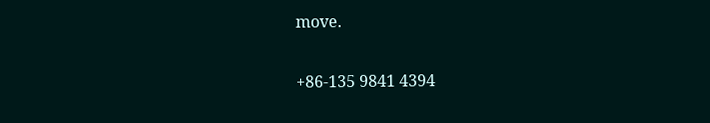move.

+86-135 9841 4394